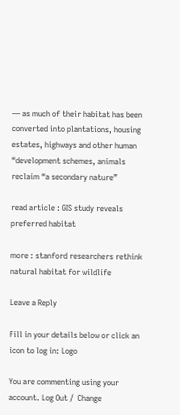— as much of their habitat has been converted into plantations, housing estates, highways and other human “development schemes, animals reclaim “a secondary nature”

read article : GIS study reveals preferred habitat

more : stanford researchers rethink natural habitat for wildlife

Leave a Reply

Fill in your details below or click an icon to log in: Logo

You are commenting using your account. Log Out /  Change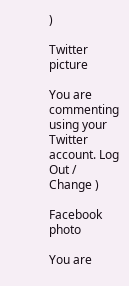)

Twitter picture

You are commenting using your Twitter account. Log Out /  Change )

Facebook photo

You are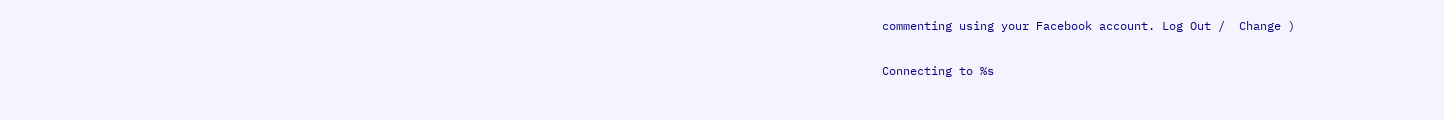commenting using your Facebook account. Log Out /  Change )

Connecting to %s